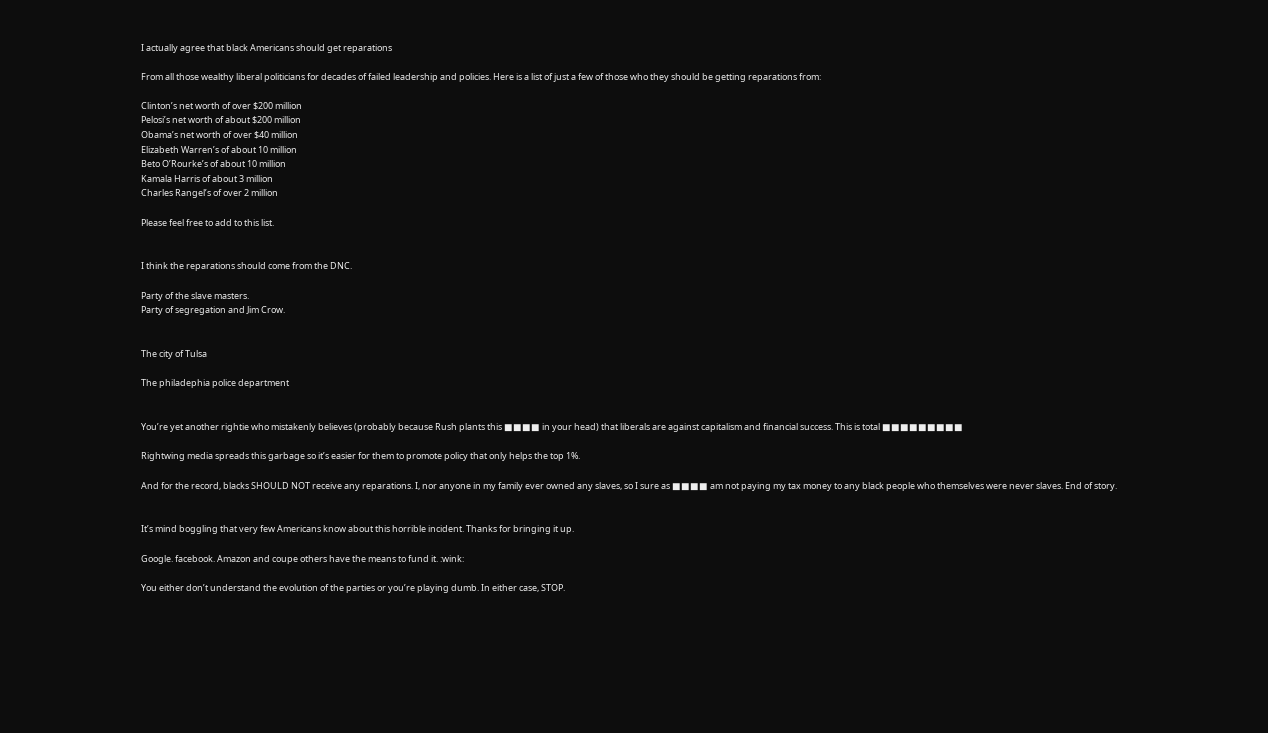I actually agree that black Americans should get reparations

From all those wealthy liberal politicians for decades of failed leadership and policies. Here is a list of just a few of those who they should be getting reparations from:

Clinton’s net worth of over $200 million
Pelosi’s net worth of about $200 million
Obama’s net worth of over $40 million
Elizabeth Warren’s of about 10 million
Beto O’Rourke’s of about 10 million
Kamala Harris of about 3 million
Charles Rangel’s of over 2 million

Please feel free to add to this list.


I think the reparations should come from the DNC.

Party of the slave masters.
Party of segregation and Jim Crow.


The city of Tulsa

The philadephia police department


You’re yet another rightie who mistakenly believes (probably because Rush plants this ■■■■ in your head) that liberals are against capitalism and financial success. This is total ■■■■■■■■■

Rightwing media spreads this garbage so it’s easier for them to promote policy that only helps the top 1%.

And for the record, blacks SHOULD NOT receive any reparations. I, nor anyone in my family ever owned any slaves, so I sure as ■■■■ am not paying my tax money to any black people who themselves were never slaves. End of story.


It’s mind boggling that very few Americans know about this horrible incident. Thanks for bringing it up.

Google. facebook. Amazon and coupe others have the means to fund it. :wink:

You either don’t understand the evolution of the parties or you’re playing dumb. In either case, STOP.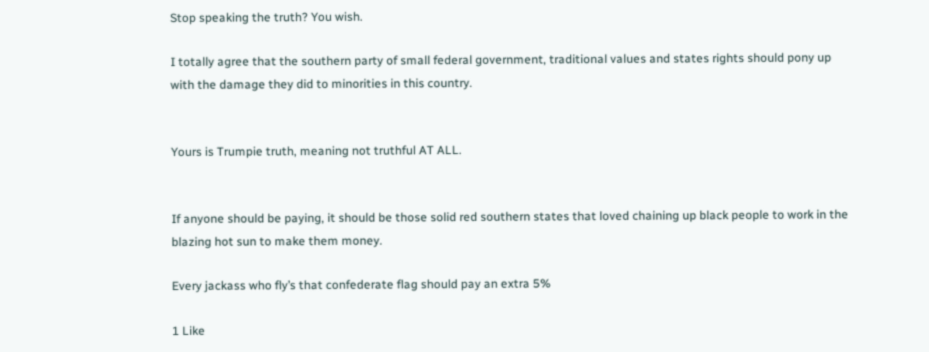Stop speaking the truth? You wish.

I totally agree that the southern party of small federal government, traditional values and states rights should pony up with the damage they did to minorities in this country.


Yours is Trumpie truth, meaning not truthful AT ALL.


If anyone should be paying, it should be those solid red southern states that loved chaining up black people to work in the blazing hot sun to make them money.

Every jackass who fly’s that confederate flag should pay an extra 5%

1 Like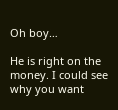Oh boy…

He is right on the money. I could see why you want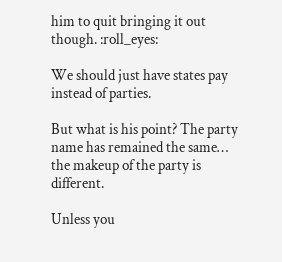him to quit bringing it out though. :roll_eyes:

We should just have states pay instead of parties.

But what is his point? The party name has remained the same… the makeup of the party is different.

Unless you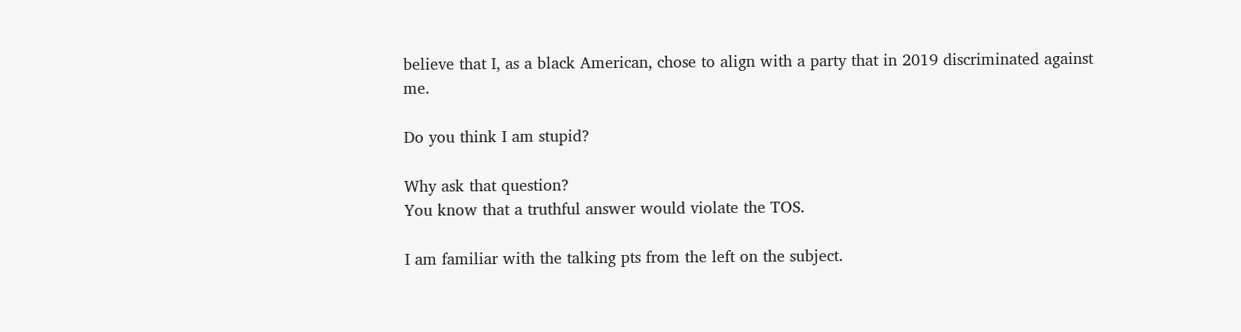believe that I, as a black American, chose to align with a party that in 2019 discriminated against me.

Do you think I am stupid?

Why ask that question?
You know that a truthful answer would violate the TOS.

I am familiar with the talking pts from the left on the subject.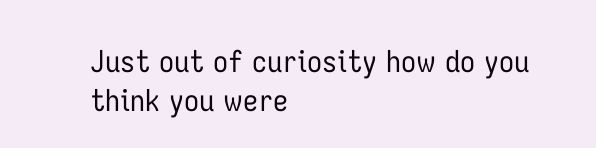Just out of curiosity how do you think you were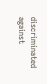discriminated against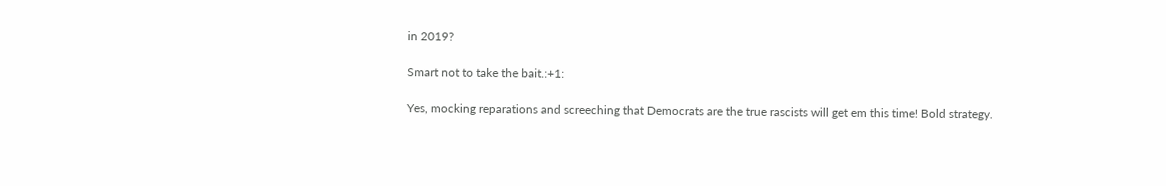in 2019?

Smart not to take the bait.:+1:

Yes, mocking reparations and screeching that Democrats are the true rascists will get em this time! Bold strategy.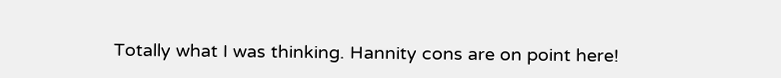Totally what I was thinking. Hannity cons are on point here!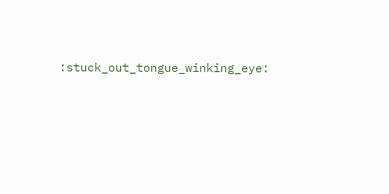:stuck_out_tongue_winking_eye: